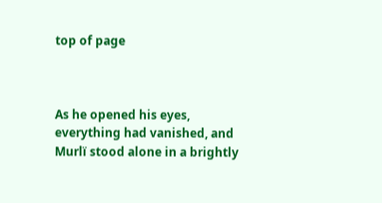top of page



As he opened his eyes, everything had vanished, and Murlï stood alone in a brightly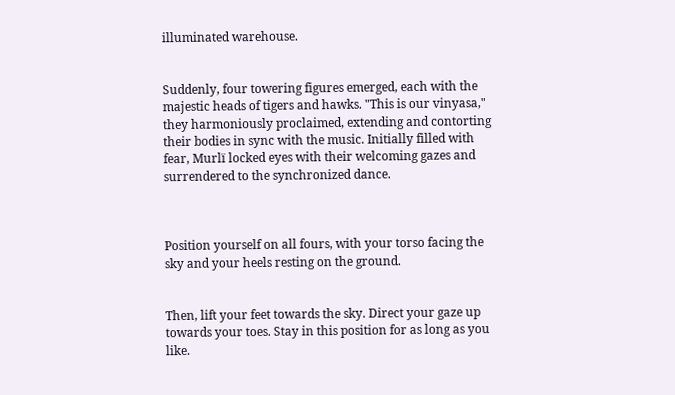illuminated warehouse.


Suddenly, four towering figures emerged, each with the majestic heads of tigers and hawks. "This is our vinyasa," they harmoniously proclaimed, extending and contorting their bodies in sync with the music. Initially filled with fear, Murlï locked eyes with their welcoming gazes and surrendered to the synchronized dance.



Position yourself on all fours, with your torso facing the sky and your heels resting on the ground.


Then, lift your feet towards the sky. Direct your gaze up towards your toes. Stay in this position for as long as you like.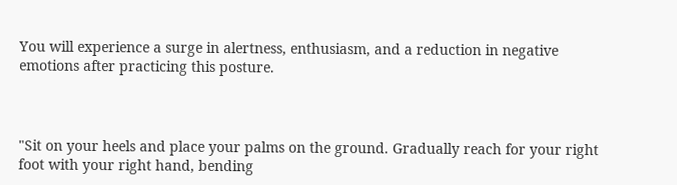You will experience a surge in alertness, enthusiasm, and a reduction in negative emotions after practicing this posture.



"Sit on your heels and place your palms on the ground. Gradually reach for your right foot with your right hand, bending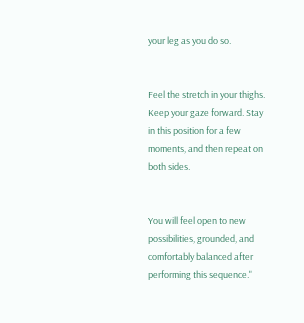your leg as you do so.


Feel the stretch in your thighs. Keep your gaze forward. Stay in this position for a few moments, and then repeat on both sides.


You will feel open to new possibilities, grounded, and comfortably balanced after performing this sequence."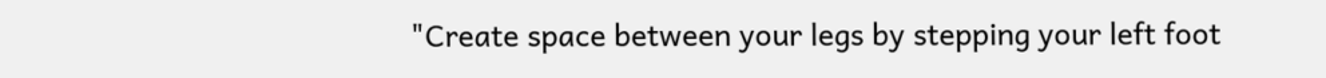"Create space between your legs by stepping your left foot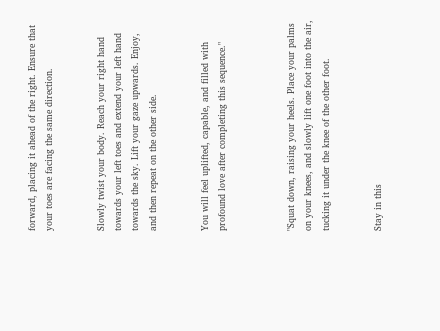forward, placing it ahead of the right. Ensure that your toes are facing the same direction.


Slowly twist your body. Reach your right hand towards your left toes and extend your left hand towards the sky. Lift your gaze upwards. Enjoy, and then repeat on the other side.


You will feel uplifted, capable, and filled with profound love after completing this sequence."



"Squat down, raising your heels. Place your palms on your knees, and slowly lift one foot into the air, tucking it under the knee of the other foot.


Stay in this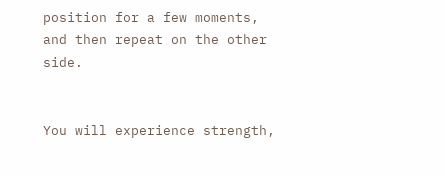position for a few moments, and then repeat on the other side.


You will experience strength,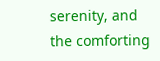serenity, and the comforting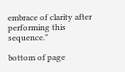embrace of clarity after performing this sequence."

bottom of page